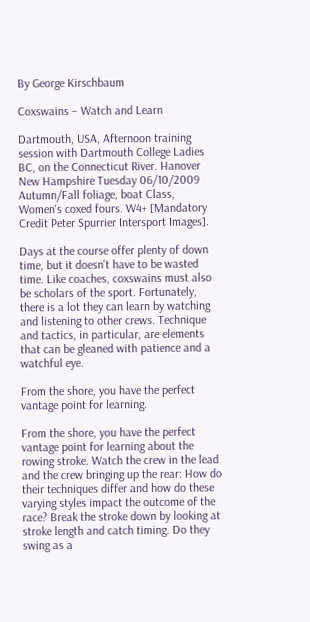By George Kirschbaum

Coxswains – Watch and Learn

Dartmouth, USA, Afternoon training session with Dartmouth College Ladies BC, on the Connecticut River. Hanover New Hampshire Tuesday 06/10/2009 Autumn/Fall foliage, boat Class, Women's coxed fours. W4+ [Mandatory Credit Peter Spurrier Intersport Images].

Days at the course offer plenty of down time, but it doesn’t have to be wasted time. Like coaches, coxswains must also be scholars of the sport. Fortunately, there is a lot they can learn by watching and listening to other crews. Technique and tactics, in particular, are elements that can be gleaned with patience and a watchful eye.

From the shore, you have the perfect vantage point for learning.

From the shore, you have the perfect vantage point for learning about the rowing stroke. Watch the crew in the lead and the crew bringing up the rear: How do their techniques differ and how do these varying styles impact the outcome of the race? Break the stroke down by looking at stroke length and catch timing. Do they swing as a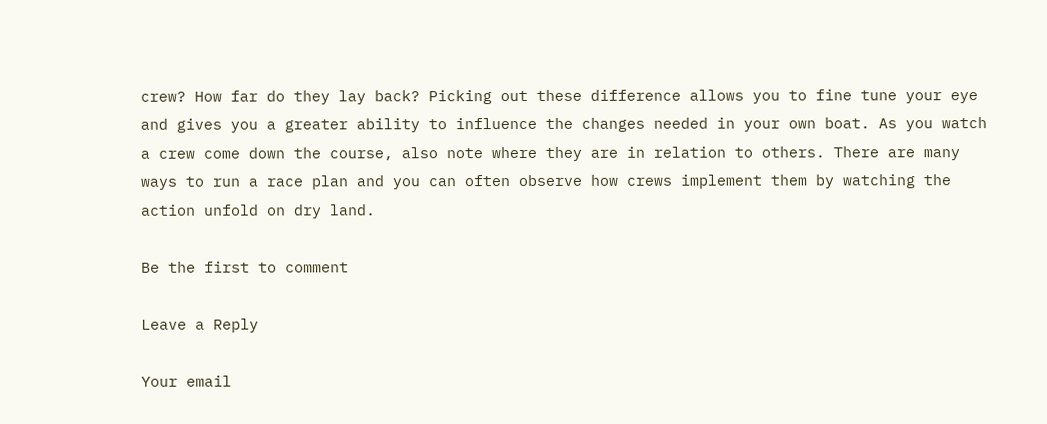crew? How far do they lay back? Picking out these difference allows you to fine tune your eye and gives you a greater ability to influence the changes needed in your own boat. As you watch a crew come down the course, also note where they are in relation to others. There are many ways to run a race plan and you can often observe how crews implement them by watching the action unfold on dry land.

Be the first to comment

Leave a Reply

Your email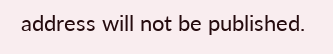address will not be published.